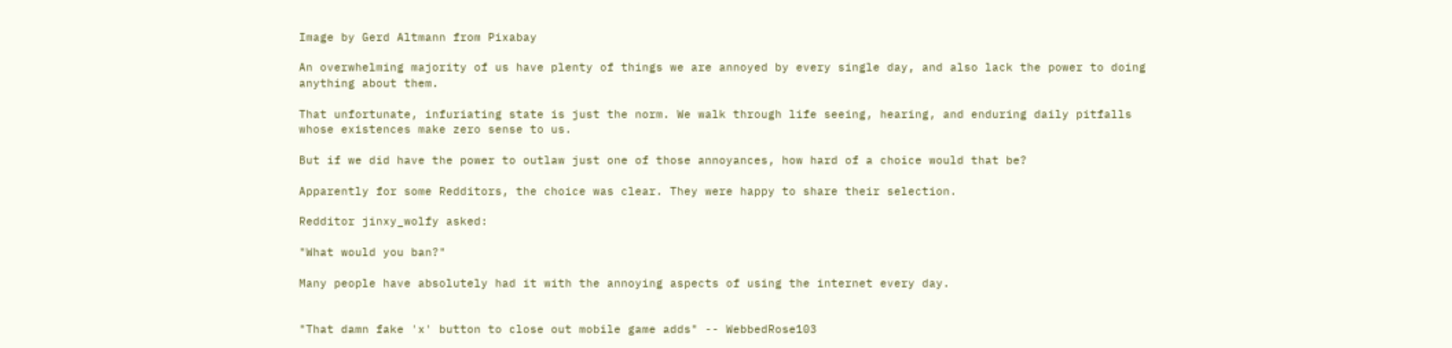Image by Gerd Altmann from Pixabay

An overwhelming majority of us have plenty of things we are annoyed by every single day, and also lack the power to doing anything about them.

That unfortunate, infuriating state is just the norm. We walk through life seeing, hearing, and enduring daily pitfalls whose existences make zero sense to us.

But if we did have the power to outlaw just one of those annoyances, how hard of a choice would that be?

Apparently for some Redditors, the choice was clear. They were happy to share their selection.

Redditor jinxy_wolfy asked:

"What would you ban?"

Many people have absolutely had it with the annoying aspects of using the internet every day.


"That damn fake 'x' button to close out mobile game adds" -- WebbedRose103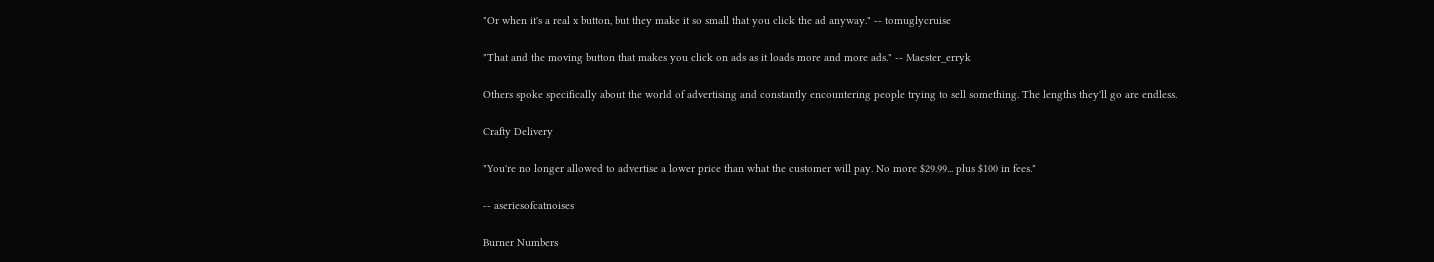"Or when it's a real x button, but they make it so small that you click the ad anyway." -- tomuglycruise

"That and the moving button that makes you click on ads as it loads more and more ads." -- Maester_erryk

Others spoke specifically about the world of advertising and constantly encountering people trying to sell something. The lengths they'll go are endless.

Crafty Delivery

"You're no longer allowed to advertise a lower price than what the customer will pay. No more $29.99... plus $100 in fees."

-- aseriesofcatnoises

Burner Numbers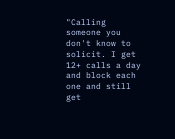"Calling someone you don't know to solicit. I get 12+ calls a day and block each one and still get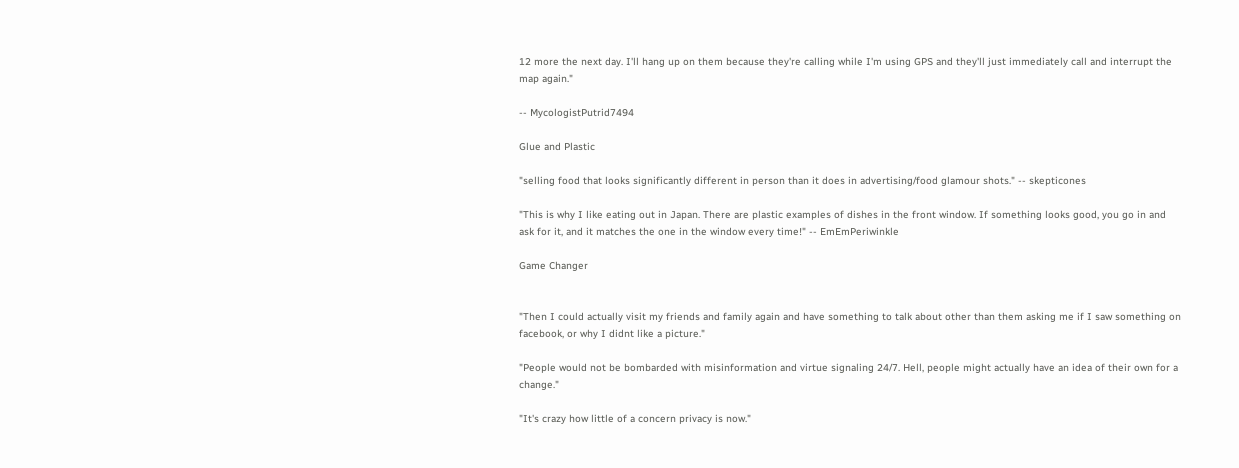12 more the next day. I'll hang up on them because they're calling while I'm using GPS and they'll just immediately call and interrupt the map again."

-- MycologistPutrid7494

Glue and Plastic

"selling food that looks significantly different in person than it does in advertising/food glamour shots." -- skepticones

"This is why I like eating out in Japan. There are plastic examples of dishes in the front window. If something looks good, you go in and ask for it, and it matches the one in the window every time!" -- EmEmPeriwinkle

Game Changer


"Then I could actually visit my friends and family again and have something to talk about other than them asking me if I saw something on facebook, or why I didnt like a picture."

"People would not be bombarded with misinformation and virtue signaling 24/7. Hell, people might actually have an idea of their own for a change."

"It's crazy how little of a concern privacy is now."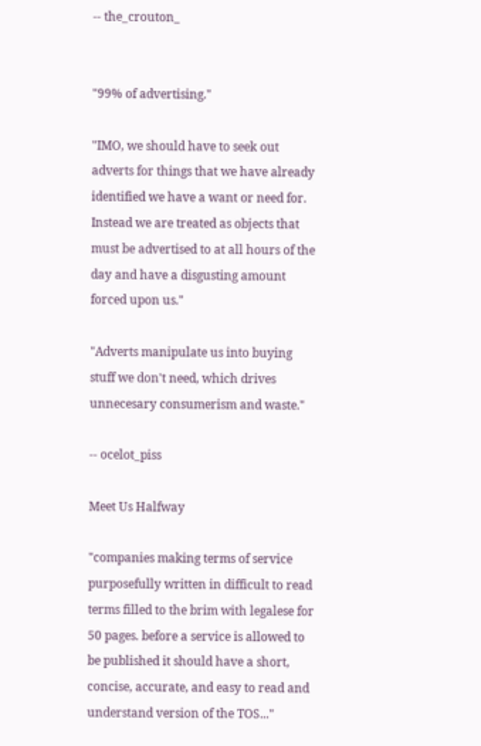-- the_crouton_


"99% of advertising."

"IMO, we should have to seek out adverts for things that we have already identified we have a want or need for. Instead we are treated as objects that must be advertised to at all hours of the day and have a disgusting amount forced upon us."

"Adverts manipulate us into buying stuff we don't need, which drives unnecesary consumerism and waste."

-- ocelot_piss

Meet Us Halfway

"companies making terms of service purposefully written in difficult to read terms filled to the brim with legalese for 50 pages. before a service is allowed to be published it should have a short, concise, accurate, and easy to read and understand version of the TOS..."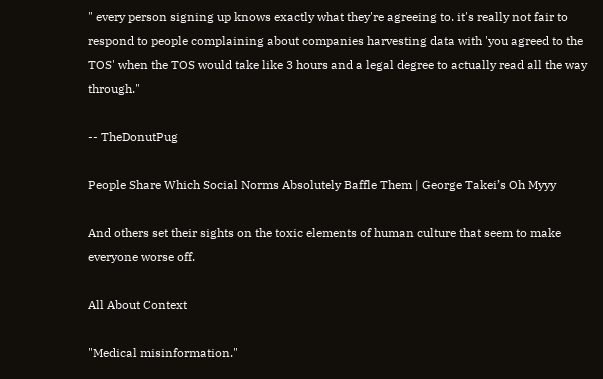" every person signing up knows exactly what they're agreeing to. it's really not fair to respond to people complaining about companies harvesting data with 'you agreed to the TOS' when the TOS would take like 3 hours and a legal degree to actually read all the way through."

-- TheDonutPug

People Share Which Social Norms Absolutely Baffle Them | George Takei’s Oh Myyy

And others set their sights on the toxic elements of human culture that seem to make everyone worse off.

All About Context

"Medical misinformation."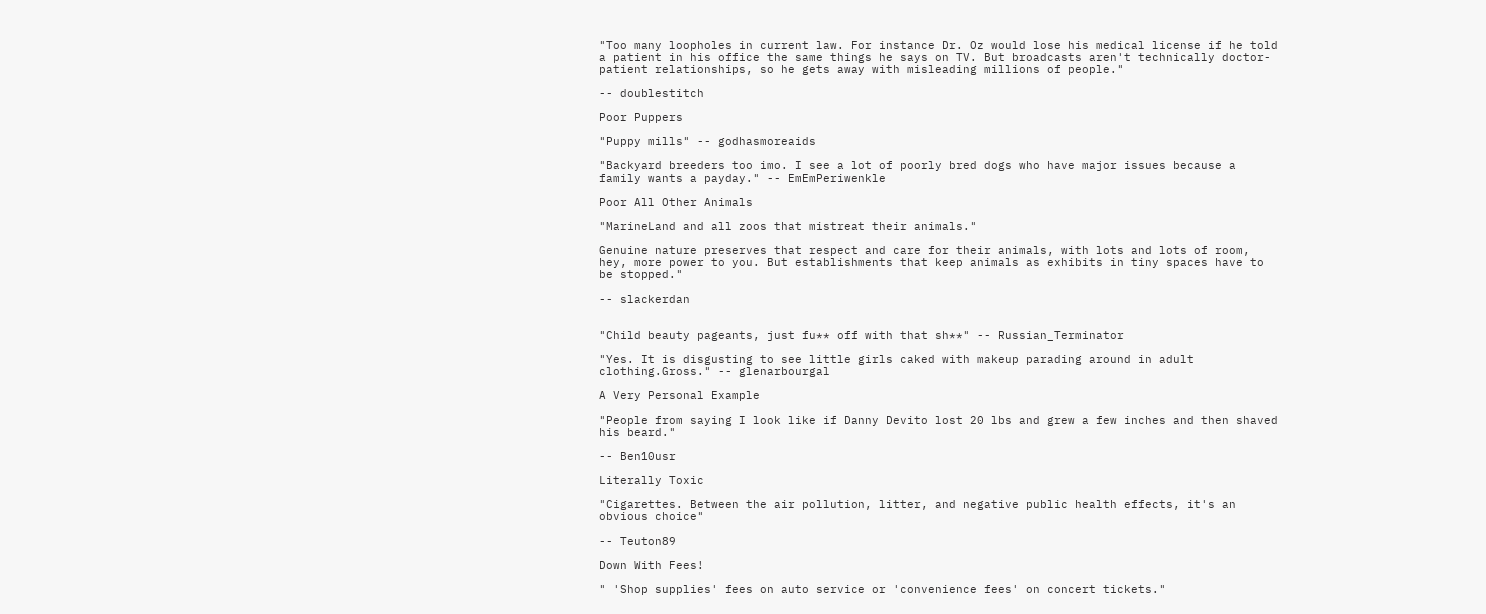"Too many loopholes in current law. For instance Dr. Oz would lose his medical license if he told a patient in his office the same things he says on TV. But broadcasts aren't technically doctor-patient relationships, so he gets away with misleading millions of people."

-- doublestitch

Poor Puppers

"Puppy mills" -- godhasmoreaids

"Backyard breeders too imo. I see a lot of poorly bred dogs who have major issues because a family wants a payday." -- EmEmPeriwenkle

Poor All Other Animals

"MarineLand and all zoos that mistreat their animals."

Genuine nature preserves that respect and care for their animals, with lots and lots of room, hey, more power to you. But establishments that keep animals as exhibits in tiny spaces have to be stopped."

-- slackerdan


"Child beauty pageants, just fu** off with that sh**" -- Russian_Terminator

"Yes. It is disgusting to see little girls caked with makeup parading around in adult clothing.Gross." -- glenarbourgal

A Very Personal Example

"People from saying I look like if Danny Devito lost 20 lbs and grew a few inches and then shaved his beard."

-- Ben10usr

Literally Toxic

"Cigarettes. Between the air pollution, litter, and negative public health effects, it's an obvious choice"

-- Teuton89

Down With Fees!

" 'Shop supplies' fees on auto service or 'convenience fees' on concert tickets."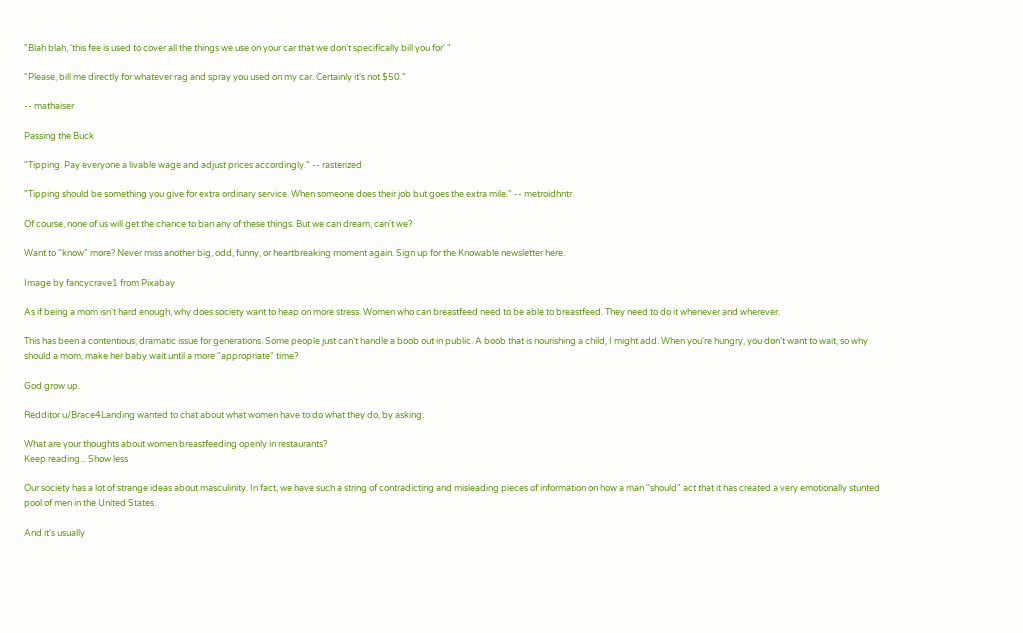"Blah blah, 'this fee is used to cover all the things we use on your car that we don't specifically bill you for' "

"Please, bill me directly for whatever rag and spray you used on my car. Certainly it's not $50."

-- mathaiser

Passing the Buck

"Tipping. Pay everyone a livable wage and adjust prices accordingly." -- rasterized

"Tipping should be something you give for extra ordinary service. When someone does their job but goes the extra mile." -- metroidhntr

Of course, none of us will get the chance to ban any of these things. But we can dream, can't we?

Want to "know" more? Never miss another big, odd, funny, or heartbreaking moment again. Sign up for the Knowable newsletter here.

Image by fancycrave1 from Pixabay

As if being a mom isn't hard enough, why does society want to heap on more stress. Women who can breastfeed need to be able to breastfeed. They need to do it whenever and wherever.

This has been a contentious, dramatic issue for generations. Some people just can't handle a boob out in public. A boob that is nourishing a child, I might add. When you're hungry, you don't want to wait, so why should a mom, make her baby wait until a more "appropriate" time?

God grow up.

Redditor u/Brace4Landing wanted to chat about what women have to do what they do, by asking:

What are your thoughts about women breastfeeding openly in restaurants?
Keep reading... Show less

Our society has a lot of strange ideas about masculinity. In fact, we have such a string of contradicting and misleading pieces of information on how a man "should" act that it has created a very emotionally stunted pool of men in the United States.

And it's usually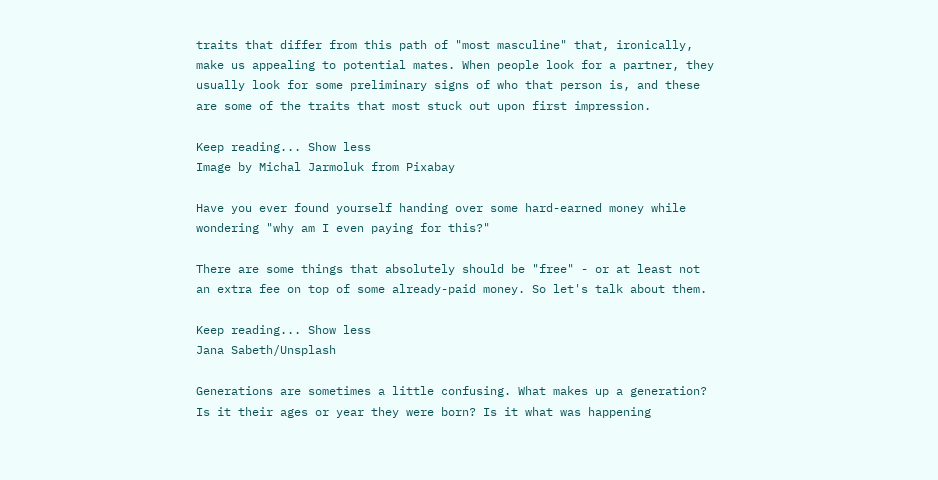traits that differ from this path of "most masculine" that, ironically, make us appealing to potential mates. When people look for a partner, they usually look for some preliminary signs of who that person is, and these are some of the traits that most stuck out upon first impression.

Keep reading... Show less
Image by Michal Jarmoluk from Pixabay

Have you ever found yourself handing over some hard-earned money while wondering "why am I even paying for this?"

There are some things that absolutely should be "free" - or at least not an extra fee on top of some already-paid money. So let's talk about them.

Keep reading... Show less
Jana Sabeth/Unsplash

Generations are sometimes a little confusing. What makes up a generation? Is it their ages or year they were born? Is it what was happening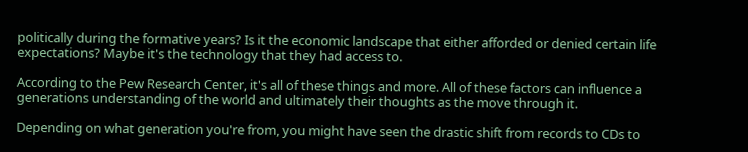politically during the formative years? Is it the economic landscape that either afforded or denied certain life expectations? Maybe it's the technology that they had access to.

According to the Pew Research Center, it's all of these things and more. All of these factors can influence a generations understanding of the world and ultimately their thoughts as the move through it.

Depending on what generation you're from, you might have seen the drastic shift from records to CDs to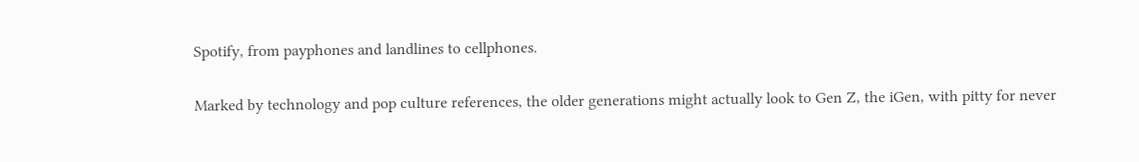Spotify, from payphones and landlines to cellphones.

Marked by technology and pop culture references, the older generations might actually look to Gen Z, the iGen, with pitty for never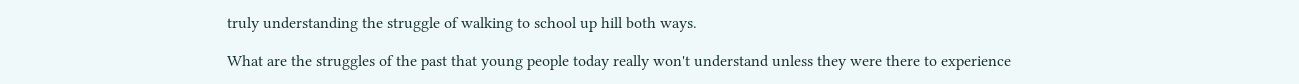truly understanding the struggle of walking to school up hill both ways.

What are the struggles of the past that young people today really won't understand unless they were there to experience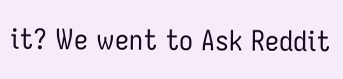it? We went to Ask Reddit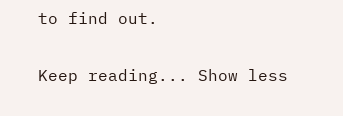to find out.

Keep reading... Show less